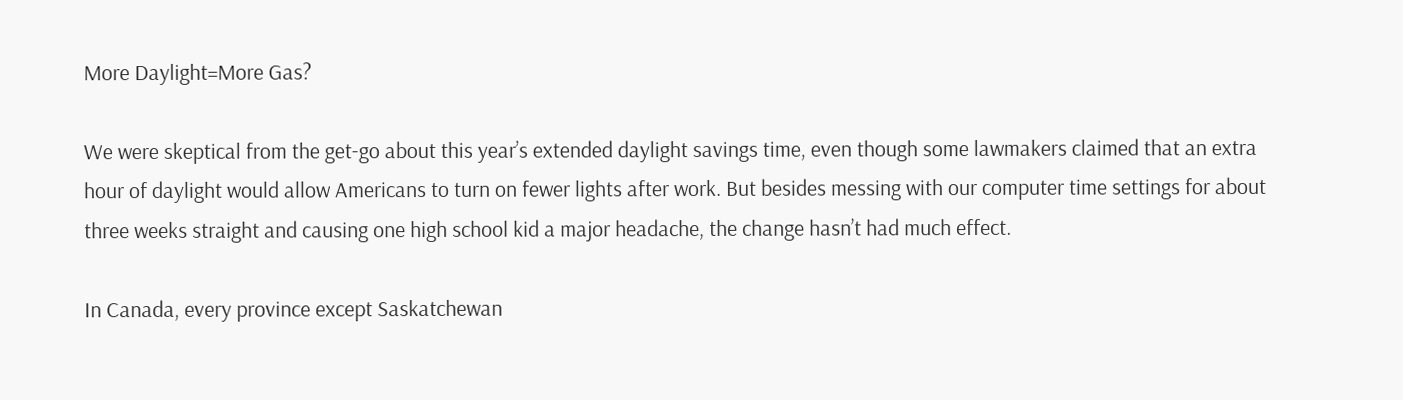More Daylight=More Gas?

We were skeptical from the get-go about this year’s extended daylight savings time, even though some lawmakers claimed that an extra hour of daylight would allow Americans to turn on fewer lights after work. But besides messing with our computer time settings for about three weeks straight and causing one high school kid a major headache, the change hasn’t had much effect.

In Canada, every province except Saskatchewan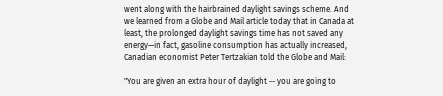went along with the hairbrained daylight savings scheme. And we learned from a Globe and Mail article today that in Canada at least, the prolonged daylight savings time has not saved any energy—in fact, gasoline consumption has actually increased, Canadian economist Peter Tertzakian told the Globe and Mail:

"You are given an extra hour of daylight -- you are going to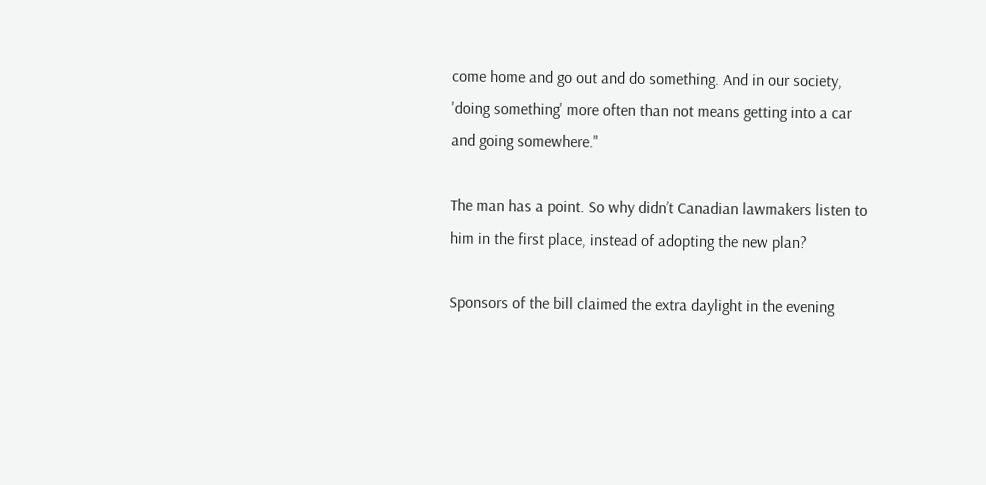come home and go out and do something. And in our society, 'doing something' more often than not means getting into a car and going somewhere."

The man has a point. So why didn’t Canadian lawmakers listen to him in the first place, instead of adopting the new plan?

Sponsors of the bill claimed the extra daylight in the evening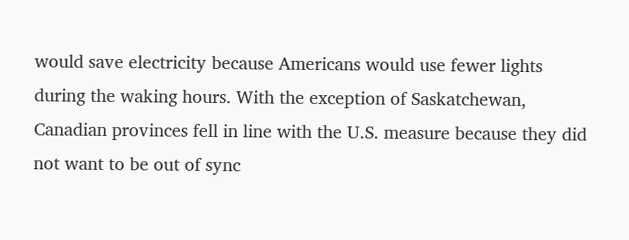would save electricity because Americans would use fewer lights during the waking hours. With the exception of Saskatchewan, Canadian provinces fell in line with the U.S. measure because they did not want to be out of sync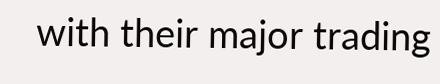with their major trading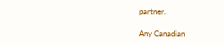partner.

Any Canadian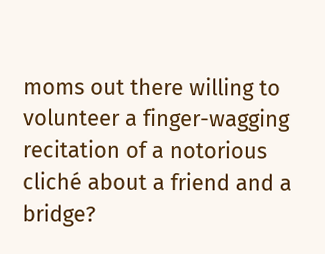moms out there willing to volunteer a finger-wagging recitation of a notorious cliché about a friend and a bridge?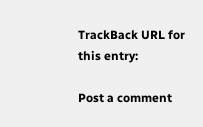TrackBack URL for this entry:

Post a comment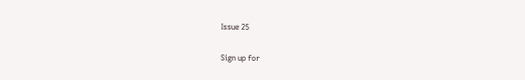Issue 25

Sign up for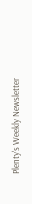Plenty's Weekly Newsletter